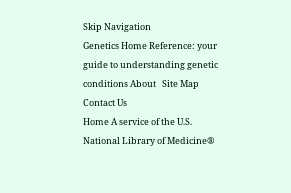Skip Navigation
Genetics Home Reference: your guide to understanding genetic conditions About   Site Map   Contact Us
Home A service of the U.S. National Library of Medicine®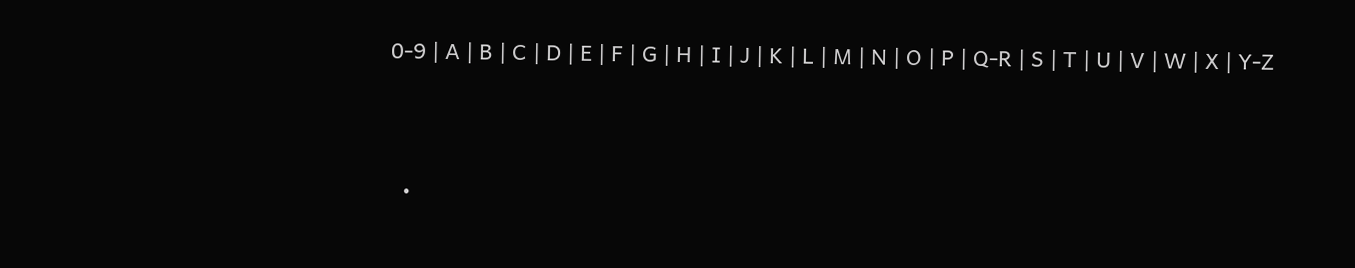0-9 | A | B | C | D | E | F | G | H | I | J | K | L | M | N | O | P | Q-R | S | T | U | V | W | X | Y-Z



  •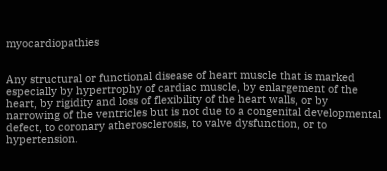myocardiopathies


Any structural or functional disease of heart muscle that is marked especially by hypertrophy of cardiac muscle, by enlargement of the heart, by rigidity and loss of flexibility of the heart walls, or by narrowing of the ventricles but is not due to a congenital developmental defect, to coronary atherosclerosis, to valve dysfunction, or to hypertension.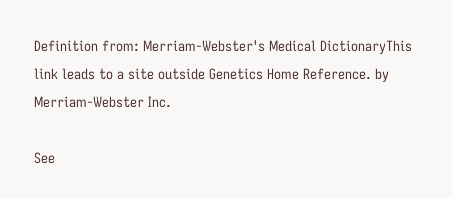Definition from: Merriam-Webster's Medical DictionaryThis link leads to a site outside Genetics Home Reference. by Merriam-Webster Inc.

See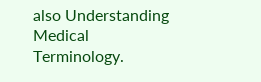also Understanding Medical Terminology.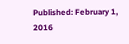Published: February 1, 2016